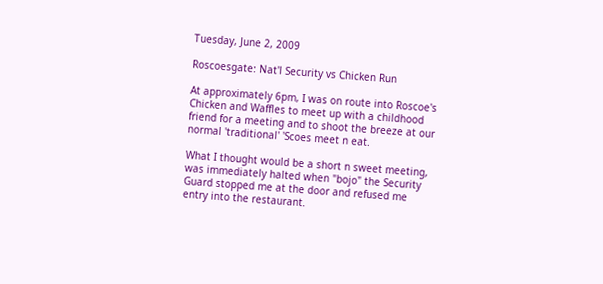Tuesday, June 2, 2009

Roscoesgate: Nat'l Security vs Chicken Run

At approximately 6pm, I was on route into Roscoe's Chicken and Waffles to meet up with a childhood friend for a meeting and to shoot the breeze at our normal 'traditional' 'Scoes meet n eat.

What I thought would be a short n sweet meeting, was immediately halted when "bojo" the Security Guard stopped me at the door and refused me entry into the restaurant.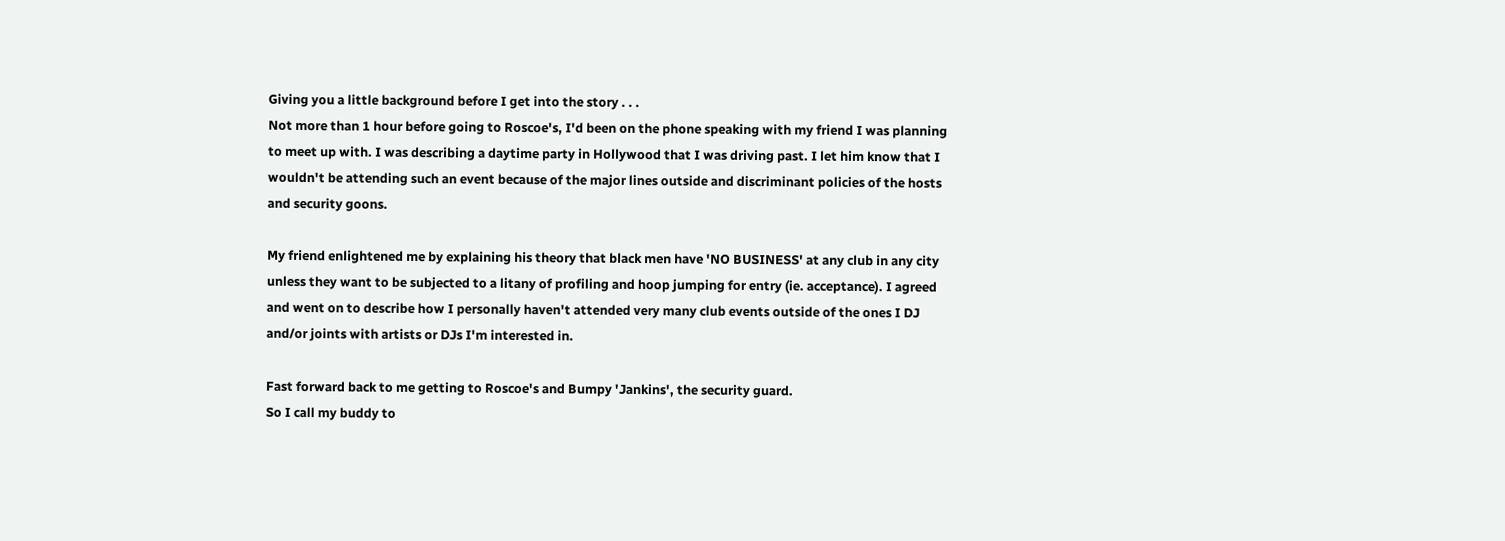Giving you a little background before I get into the story . . .
Not more than 1 hour before going to Roscoe's, I'd been on the phone speaking with my friend I was planning to meet up with. I was describing a daytime party in Hollywood that I was driving past. I let him know that I wouldn't be attending such an event because of the major lines outside and discriminant policies of the hosts and security goons.

My friend enlightened me by explaining his theory that black men have 'NO BUSINESS' at any club in any city unless they want to be subjected to a litany of profiling and hoop jumping for entry (ie. acceptance). I agreed and went on to describe how I personally haven't attended very many club events outside of the ones I DJ and/or joints with artists or DJs I'm interested in.

Fast forward back to me getting to Roscoe's and Bumpy 'Jankins', the security guard.
So I call my buddy to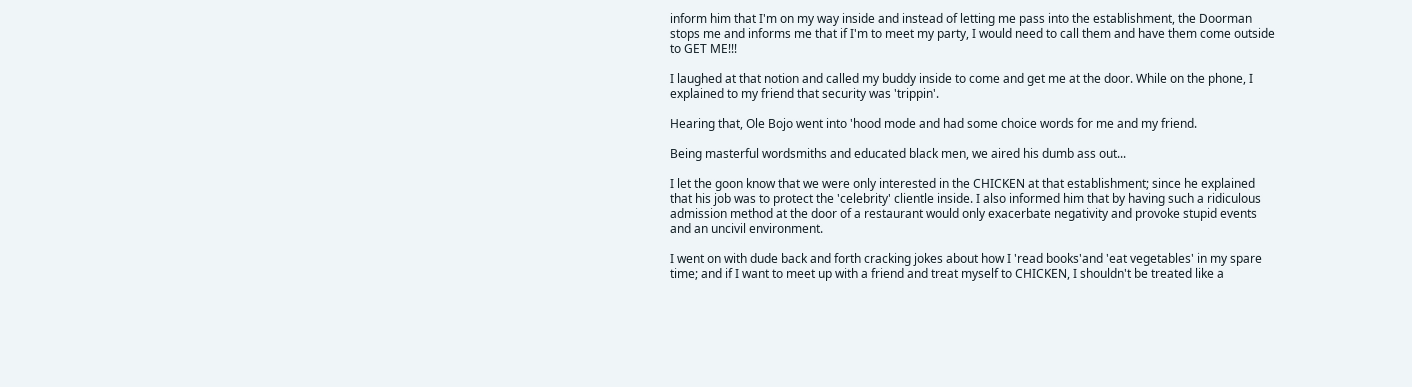inform him that I'm on my way inside and instead of letting me pass into the establishment, the Doorman stops me and informs me that if I'm to meet my party, I would need to call them and have them come outside to GET ME!!!

I laughed at that notion and called my buddy inside to come and get me at the door. While on the phone, I explained to my friend that security was 'trippin'.

Hearing that, Ole Bojo went into 'hood mode and had some choice words for me and my friend.

Being masterful wordsmiths and educated black men, we aired his dumb ass out...

I let the goon know that we were only interested in the CHICKEN at that establishment; since he explained that his job was to protect the 'celebrity' clientle inside. I also informed him that by having such a ridiculous admission method at the door of a restaurant would only exacerbate negativity and provoke stupid events and an uncivil environment.

I went on with dude back and forth cracking jokes about how I 'read books'and 'eat vegetables' in my spare time; and if I want to meet up with a friend and treat myself to CHICKEN, I shouldn't be treated like a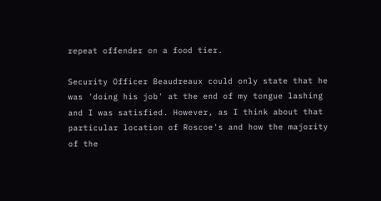repeat offender on a food tier.

Security Officer Beaudreaux could only state that he was 'doing his job' at the end of my tongue lashing and I was satisfied. However, as I think about that particular location of Roscoe's and how the majority of the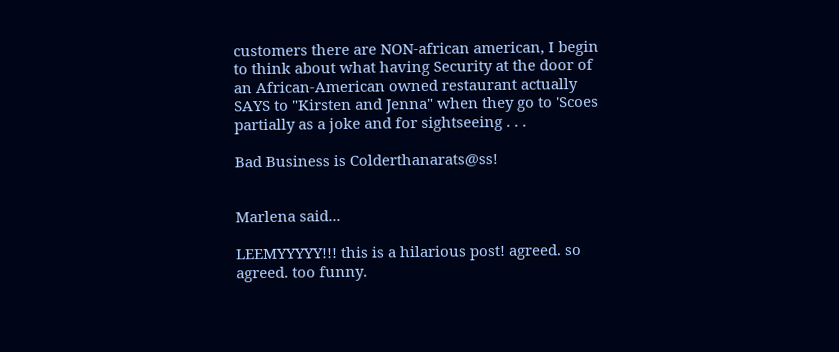customers there are NON-african american, I begin to think about what having Security at the door of an African-American owned restaurant actually SAYS to "Kirsten and Jenna" when they go to 'Scoes partially as a joke and for sightseeing . . .

Bad Business is Colderthanarats@ss!


Marlena said...

LEEMYYYYY!!! this is a hilarious post! agreed. so agreed. too funny.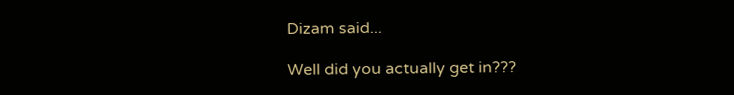Dizam said...

Well did you actually get in???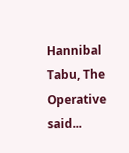Hannibal Tabu, The Operative said...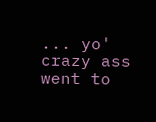... yo' crazy ass went to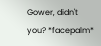Gower, didn't you? *facepalm*